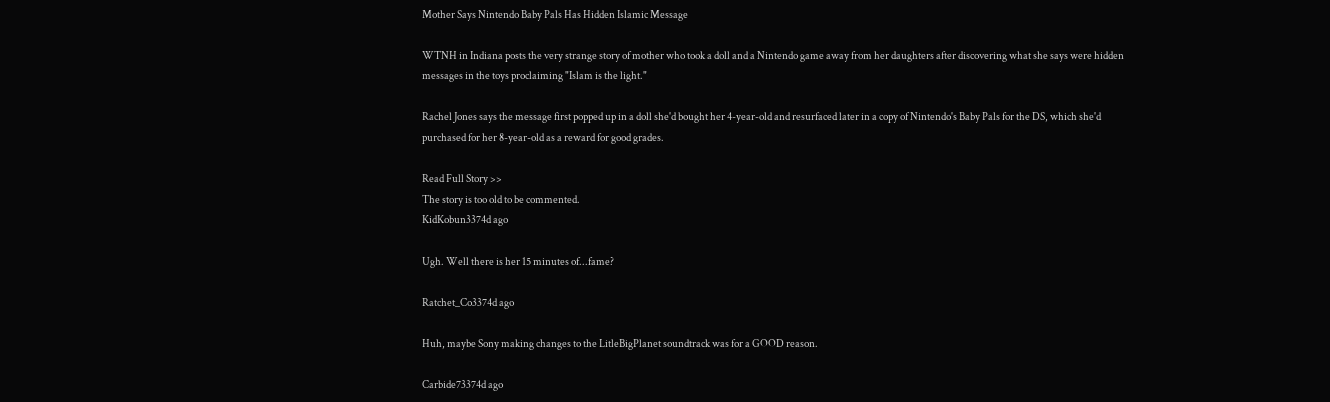Mother Says Nintendo Baby Pals Has Hidden Islamic Message

WTNH in Indiana posts the very strange story of mother who took a doll and a Nintendo game away from her daughters after discovering what she says were hidden messages in the toys proclaiming "Islam is the light."

Rachel Jones says the message first popped up in a doll she'd bought her 4-year-old and resurfaced later in a copy of Nintendo's Baby Pals for the DS, which she'd purchased for her 8-year-old as a reward for good grades.

Read Full Story >>
The story is too old to be commented.
KidKobun3374d ago

Ugh. Well there is her 15 minutes of...fame?

Ratchet_Co3374d ago

Huh, maybe Sony making changes to the LitleBigPlanet soundtrack was for a GOOD reason.

Carbide73374d ago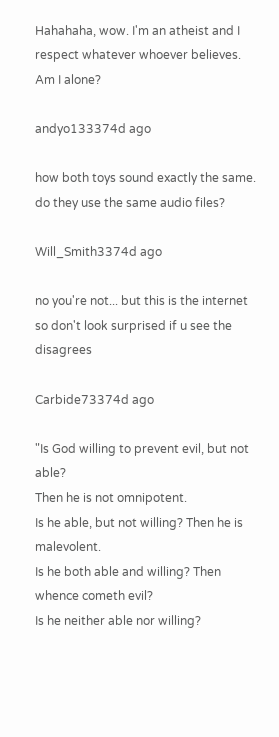Hahahaha, wow. I'm an atheist and I respect whatever whoever believes.
Am I alone?

andyo133374d ago

how both toys sound exactly the same. do they use the same audio files?

Will_Smith3374d ago

no you're not... but this is the internet so don't look surprised if u see the disagrees

Carbide73374d ago

"Is God willing to prevent evil, but not able?
Then he is not omnipotent.
Is he able, but not willing? Then he is malevolent.
Is he both able and willing? Then whence cometh evil?
Is he neither able nor willing?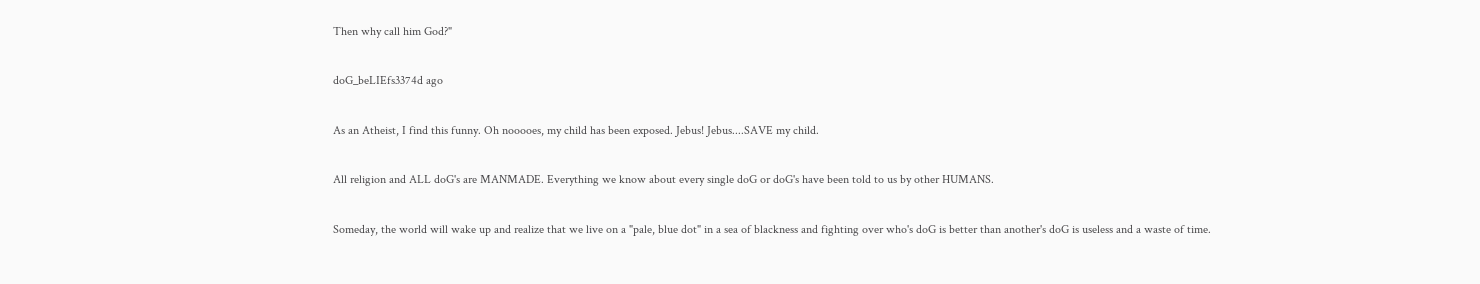Then why call him God?"

doG_beLIEfs3374d ago

As an Atheist, I find this funny. Oh nooooes, my child has been exposed. Jebus! Jebus....SAVE my child.

All religion and ALL doG's are MANMADE. Everything we know about every single doG or doG's have been told to us by other HUMANS.

Someday, the world will wake up and realize that we live on a "pale, blue dot" in a sea of blackness and fighting over who's doG is better than another's doG is useless and a waste of time.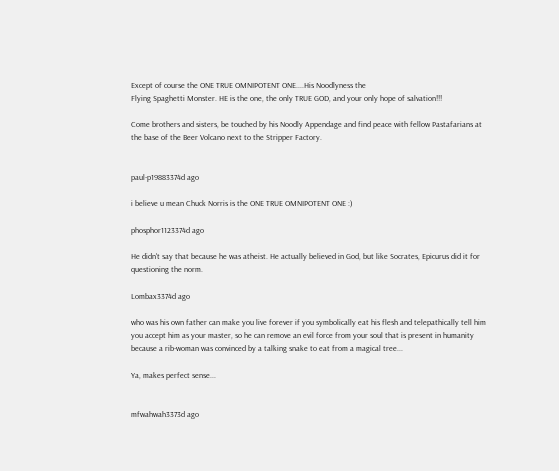Except of course the ONE TRUE OMNIPOTENT ONE....His Noodlyness the
Flying Spaghetti Monster. HE is the one, the only TRUE GOD, and your only hope of salvation!!!

Come brothers and sisters, be touched by his Noodly Appendage and find peace with fellow Pastafarians at the base of the Beer Volcano next to the Stripper Factory.


paul-p19883374d ago

i believe u mean Chuck Norris is the ONE TRUE OMNIPOTENT ONE :)

phosphor1123374d ago

He didn't say that because he was atheist. He actually believed in God, but like Socrates, Epicurus did it for questioning the norm.

Lombax3374d ago

who was his own father can make you live forever if you symbolically eat his flesh and telepathically tell him you accept him as your master, so he can remove an evil force from your soul that is present in humanity because a rib-woman was convinced by a talking snake to eat from a magical tree...

Ya, makes perfect sense...


mfwahwah3373d ago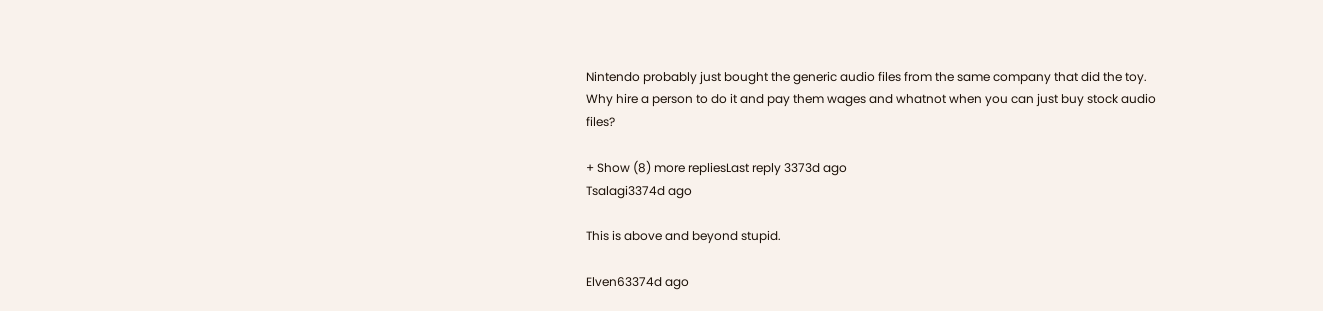Nintendo probably just bought the generic audio files from the same company that did the toy. Why hire a person to do it and pay them wages and whatnot when you can just buy stock audio files?

+ Show (8) more repliesLast reply 3373d ago
Tsalagi3374d ago

This is above and beyond stupid.

Elven63374d ago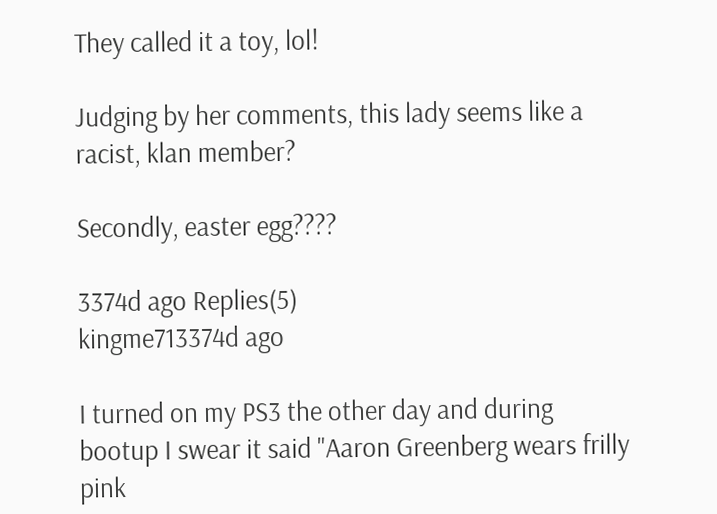They called it a toy, lol!

Judging by her comments, this lady seems like a racist, klan member?

Secondly, easter egg????

3374d ago Replies(5)
kingme713374d ago

I turned on my PS3 the other day and during bootup I swear it said "Aaron Greenberg wears frilly pink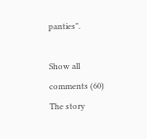panties".

Show all comments (60)
The story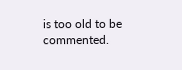is too old to be commented.